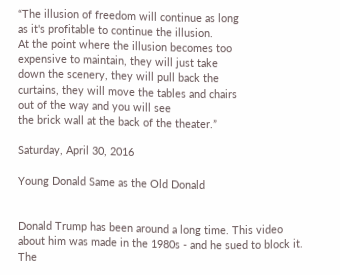“The illusion of freedom will continue as long
as it's profitable to continue the illusion.
At the point where the illusion becomes too
expensive to maintain, they will just take
down the scenery, they will pull back the
curtains, they will move the tables and chairs
out of the way and you will see
the brick wall at the back of the theater.”

Saturday, April 30, 2016

Young Donald Same as the Old Donald


Donald Trump has been around a long time. This video about him was made in the 1980s - and he sued to block it. The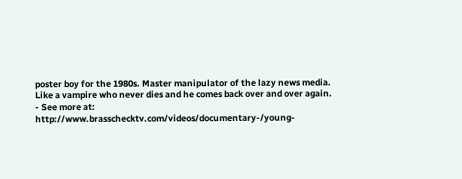poster boy for the 1980s. Master manipulator of the lazy news media. Like a vampire who never dies and he comes back over and over again. - See more at: http://www.brasschecktv.com/videos/documentary-/young-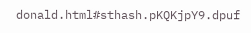donald.html#sthash.pKQKjpY9.dpuf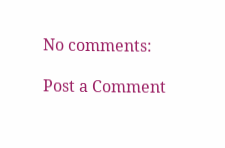No comments:

Post a Comment